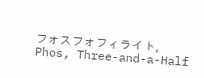フォスフォフィライト, Phos, Three-and-a-Half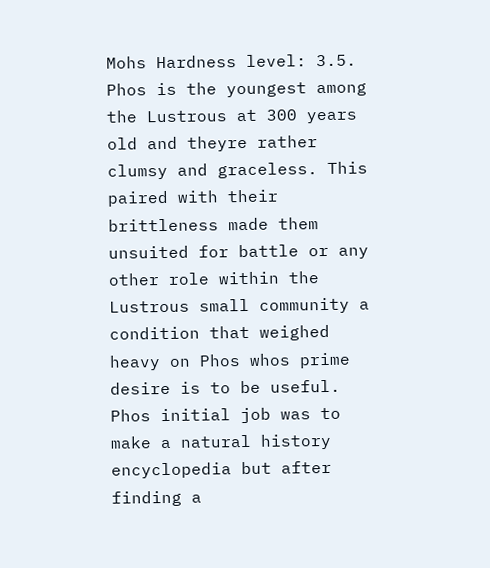Mohs Hardness level: 3.5. Phos is the youngest among the Lustrous at 300 years old and theyre rather clumsy and graceless. This paired with their brittleness made them unsuited for battle or any other role within the Lustrous small community a condition that weighed heavy on Phos whos prime desire is to be useful. Phos initial job was to make a natural history encyclopedia but after finding a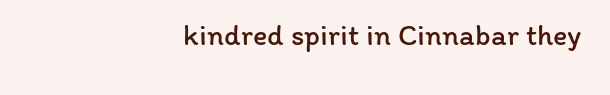kindred spirit in Cinnabar they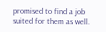promised to find a job suited for them as well.